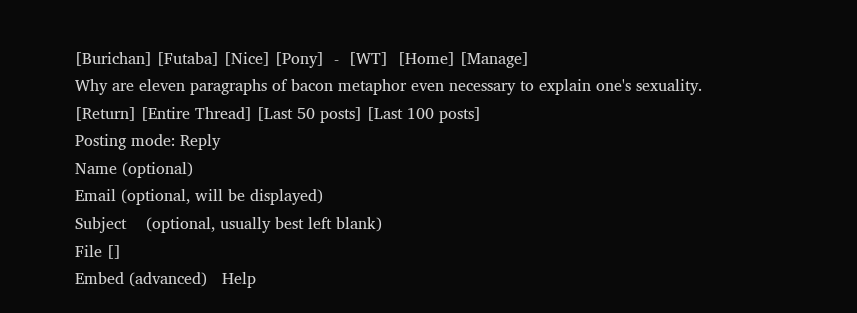[Burichan] [Futaba] [Nice] [Pony]  -  [WT]  [Home] [Manage]
Why are eleven paragraphs of bacon metaphor even necessary to explain one's sexuality.
[Return] [Entire Thread] [Last 50 posts] [Last 100 posts]
Posting mode: Reply
Name (optional)
Email (optional, will be displayed)
Subject    (optional, usually best left blank)
File []
Embed (advanced)   Help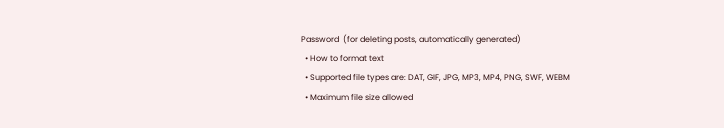Password  (for deleting posts, automatically generated)
  • How to format text
  • Supported file types are: DAT, GIF, JPG, MP3, MP4, PNG, SWF, WEBM
  • Maximum file size allowed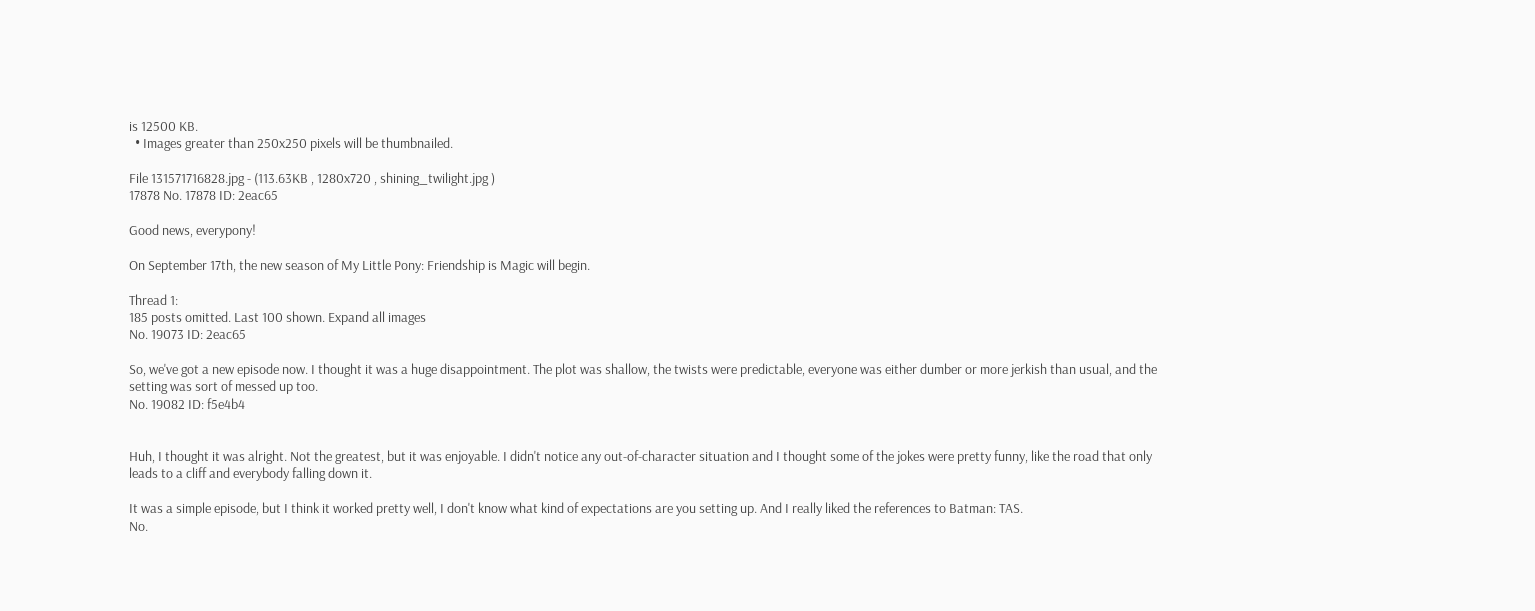is 12500 KB.
  • Images greater than 250x250 pixels will be thumbnailed.

File 131571716828.jpg - (113.63KB , 1280x720 , shining_twilight.jpg )
17878 No. 17878 ID: 2eac65

Good news, everypony!

On September 17th, the new season of My Little Pony: Friendship is Magic will begin.

Thread 1:
185 posts omitted. Last 100 shown. Expand all images
No. 19073 ID: 2eac65

So, we've got a new episode now. I thought it was a huge disappointment. The plot was shallow, the twists were predictable, everyone was either dumber or more jerkish than usual, and the setting was sort of messed up too.
No. 19082 ID: f5e4b4


Huh, I thought it was alright. Not the greatest, but it was enjoyable. I didn't notice any out-of-character situation and I thought some of the jokes were pretty funny, like the road that only leads to a cliff and everybody falling down it.

It was a simple episode, but I think it worked pretty well, I don't know what kind of expectations are you setting up. And I really liked the references to Batman: TAS.
No.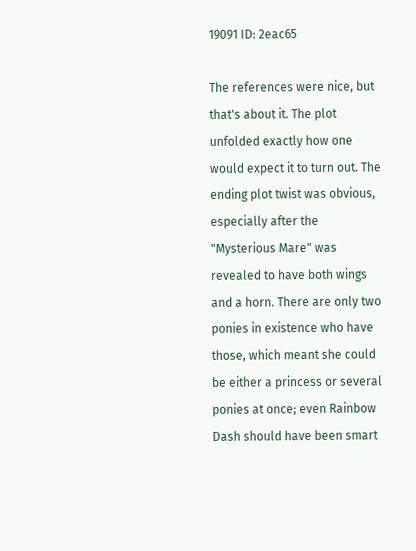19091 ID: 2eac65

The references were nice, but that's about it. The plot unfolded exactly how one would expect it to turn out. The ending plot twist was obvious, especially after the "Mysterious Mare" was revealed to have both wings and a horn. There are only two ponies in existence who have those, which meant she could be either a princess or several ponies at once; even Rainbow Dash should have been smart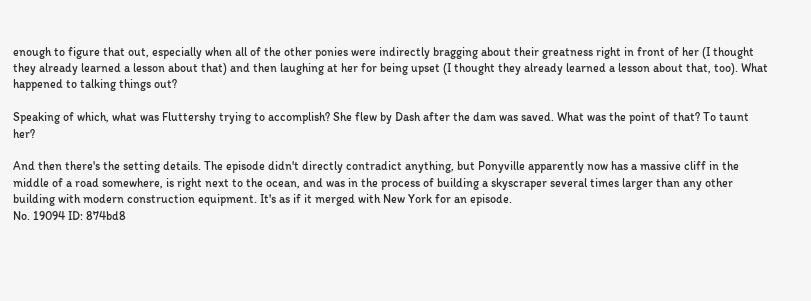enough to figure that out, especially when all of the other ponies were indirectly bragging about their greatness right in front of her (I thought they already learned a lesson about that) and then laughing at her for being upset (I thought they already learned a lesson about that, too). What happened to talking things out?

Speaking of which, what was Fluttershy trying to accomplish? She flew by Dash after the dam was saved. What was the point of that? To taunt her?

And then there's the setting details. The episode didn't directly contradict anything, but Ponyville apparently now has a massive cliff in the middle of a road somewhere, is right next to the ocean, and was in the process of building a skyscraper several times larger than any other building with modern construction equipment. It's as if it merged with New York for an episode.
No. 19094 ID: 874bd8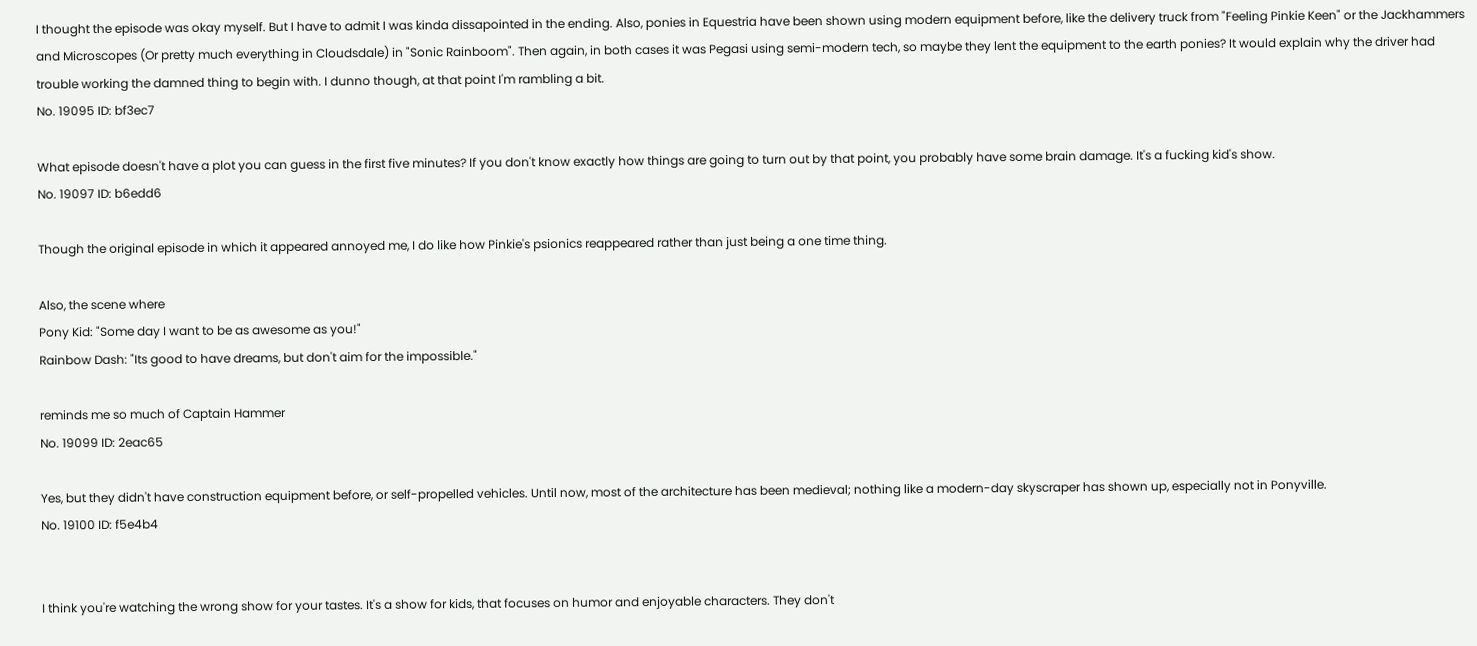I thought the episode was okay myself. But I have to admit I was kinda dissapointed in the ending. Also, ponies in Equestria have been shown using modern equipment before, like the delivery truck from "Feeling Pinkie Keen" or the Jackhammers and Microscopes (Or pretty much everything in Cloudsdale) in "Sonic Rainboom". Then again, in both cases it was Pegasi using semi-modern tech, so maybe they lent the equipment to the earth ponies? It would explain why the driver had trouble working the damned thing to begin with. I dunno though, at that point I'm rambling a bit.
No. 19095 ID: bf3ec7

What episode doesn't have a plot you can guess in the first five minutes? If you don't know exactly how things are going to turn out by that point, you probably have some brain damage. It's a fucking kid's show.
No. 19097 ID: b6edd6

Though the original episode in which it appeared annoyed me, I do like how Pinkie's psionics reappeared rather than just being a one time thing.

Also, the scene where
Pony Kid: "Some day I want to be as awesome as you!"
Rainbow Dash: "Its good to have dreams, but don't aim for the impossible."

reminds me so much of Captain Hammer
No. 19099 ID: 2eac65

Yes, but they didn't have construction equipment before, or self-propelled vehicles. Until now, most of the architecture has been medieval; nothing like a modern-day skyscraper has shown up, especially not in Ponyville.
No. 19100 ID: f5e4b4


I think you're watching the wrong show for your tastes. It's a show for kids, that focuses on humor and enjoyable characters. They don't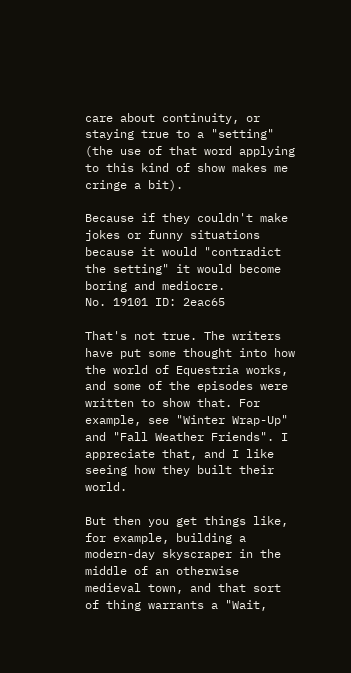care about continuity, or staying true to a "setting" (the use of that word applying to this kind of show makes me cringe a bit).

Because if they couldn't make jokes or funny situations because it would "contradict the setting" it would become boring and mediocre.
No. 19101 ID: 2eac65

That's not true. The writers have put some thought into how the world of Equestria works, and some of the episodes were written to show that. For example, see "Winter Wrap-Up" and "Fall Weather Friends". I appreciate that, and I like seeing how they built their world.

But then you get things like, for example, building a modern-day skyscraper in the middle of an otherwise medieval town, and that sort of thing warrants a "Wait,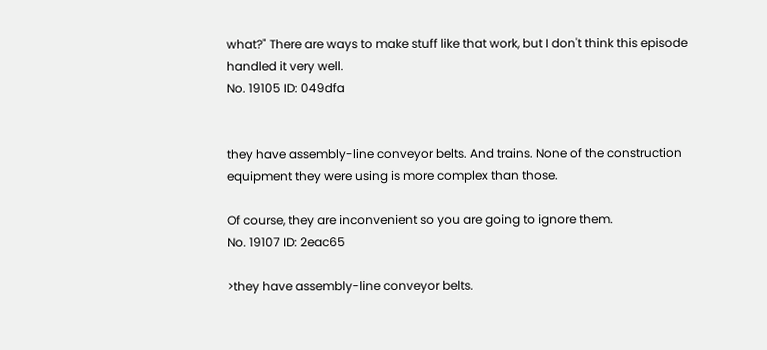what?" There are ways to make stuff like that work, but I don't think this episode handled it very well.
No. 19105 ID: 049dfa


they have assembly-line conveyor belts. And trains. None of the construction equipment they were using is more complex than those.

Of course, they are inconvenient so you are going to ignore them.
No. 19107 ID: 2eac65

>they have assembly-line conveyor belts.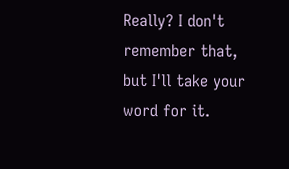Really? I don't remember that, but I'll take your word for it.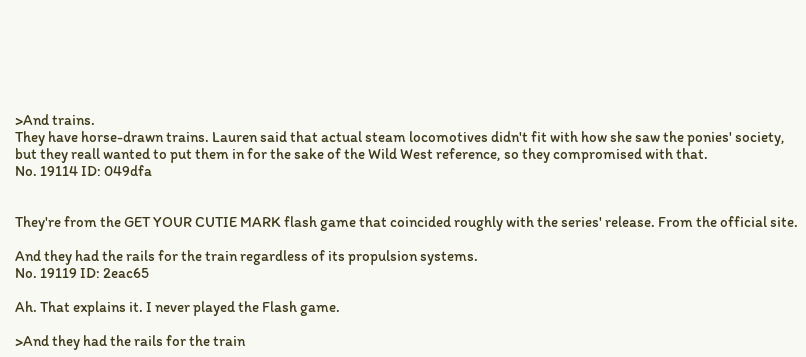>And trains.
They have horse-drawn trains. Lauren said that actual steam locomotives didn't fit with how she saw the ponies' society, but they reall wanted to put them in for the sake of the Wild West reference, so they compromised with that.
No. 19114 ID: 049dfa


They're from the GET YOUR CUTIE MARK flash game that coincided roughly with the series' release. From the official site.

And they had the rails for the train regardless of its propulsion systems.
No. 19119 ID: 2eac65

Ah. That explains it. I never played the Flash game.

>And they had the rails for the train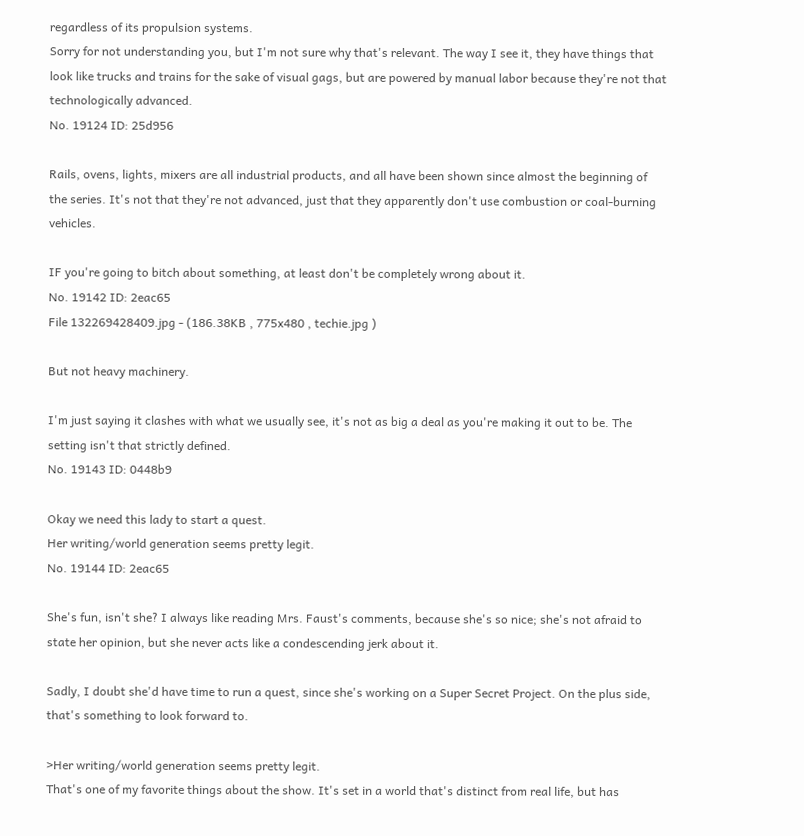regardless of its propulsion systems.
Sorry for not understanding you, but I'm not sure why that's relevant. The way I see it, they have things that look like trucks and trains for the sake of visual gags, but are powered by manual labor because they're not that technologically advanced.
No. 19124 ID: 25d956

Rails, ovens, lights, mixers are all industrial products, and all have been shown since almost the beginning of the series. It's not that they're not advanced, just that they apparently don't use combustion or coal-burning vehicles.

IF you're going to bitch about something, at least don't be completely wrong about it.
No. 19142 ID: 2eac65
File 132269428409.jpg - (186.38KB , 775x480 , techie.jpg )

But not heavy machinery.

I'm just saying it clashes with what we usually see, it's not as big a deal as you're making it out to be. The setting isn't that strictly defined.
No. 19143 ID: 0448b9

Okay we need this lady to start a quest.
Her writing/world generation seems pretty legit.
No. 19144 ID: 2eac65

She's fun, isn't she? I always like reading Mrs. Faust's comments, because she's so nice; she's not afraid to state her opinion, but she never acts like a condescending jerk about it.

Sadly, I doubt she'd have time to run a quest, since she's working on a Super Secret Project. On the plus side, that's something to look forward to.

>Her writing/world generation seems pretty legit.
That's one of my favorite things about the show. It's set in a world that's distinct from real life, but has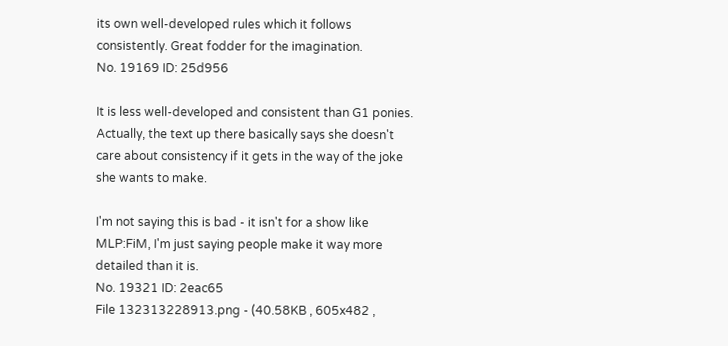its own well-developed rules which it follows consistently. Great fodder for the imagination.
No. 19169 ID: 25d956

It is less well-developed and consistent than G1 ponies. Actually, the text up there basically says she doesn't care about consistency if it gets in the way of the joke she wants to make.

I'm not saying this is bad - it isn't for a show like MLP:FiM, I'm just saying people make it way more detailed than it is.
No. 19321 ID: 2eac65
File 132313228913.png - (40.58KB , 605x482 ,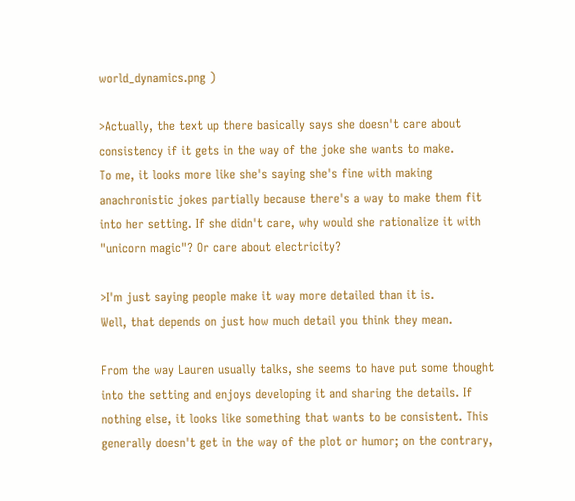world_dynamics.png )

>Actually, the text up there basically says she doesn't care about consistency if it gets in the way of the joke she wants to make.
To me, it looks more like she's saying she's fine with making anachronistic jokes partially because there's a way to make them fit into her setting. If she didn't care, why would she rationalize it with "unicorn magic"? Or care about electricity?

>I'm just saying people make it way more detailed than it is.
Well, that depends on just how much detail you think they mean.

From the way Lauren usually talks, she seems to have put some thought into the setting and enjoys developing it and sharing the details. If nothing else, it looks like something that wants to be consistent. This generally doesn't get in the way of the plot or humor; on the contrary,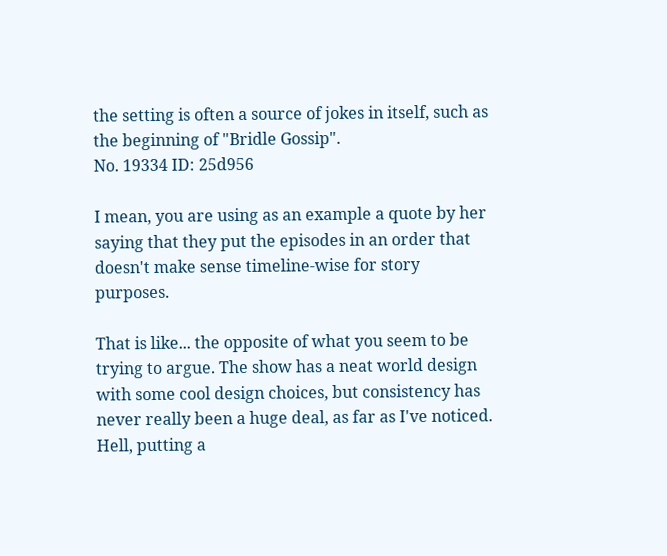the setting is often a source of jokes in itself, such as the beginning of "Bridle Gossip".
No. 19334 ID: 25d956

I mean, you are using as an example a quote by her saying that they put the episodes in an order that doesn't make sense timeline-wise for story purposes.

That is like... the opposite of what you seem to be trying to argue. The show has a neat world design with some cool design choices, but consistency has never really been a huge deal, as far as I've noticed. Hell, putting a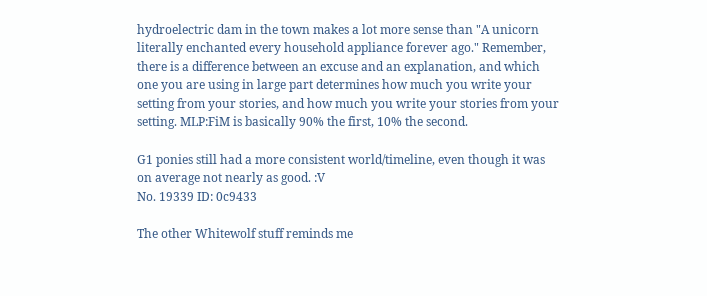hydroelectric dam in the town makes a lot more sense than "A unicorn literally enchanted every household appliance forever ago." Remember, there is a difference between an excuse and an explanation, and which one you are using in large part determines how much you write your setting from your stories, and how much you write your stories from your setting. MLP:FiM is basically 90% the first, 10% the second.

G1 ponies still had a more consistent world/timeline, even though it was on average not nearly as good. :V
No. 19339 ID: 0c9433

The other Whitewolf stuff reminds me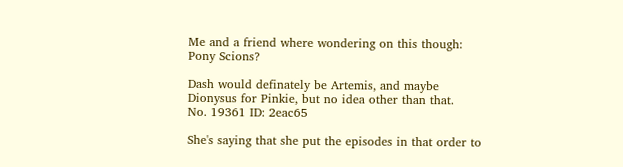Me and a friend where wondering on this though: Pony Scions?

Dash would definately be Artemis, and maybe Dionysus for Pinkie, but no idea other than that.
No. 19361 ID: 2eac65

She's saying that she put the episodes in that order to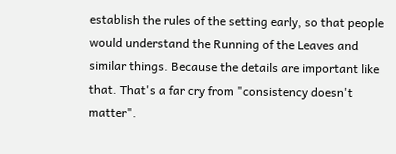establish the rules of the setting early, so that people would understand the Running of the Leaves and similar things. Because the details are important like that. That's a far cry from "consistency doesn't matter".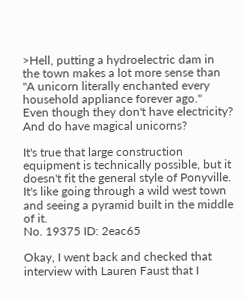>Hell, putting a hydroelectric dam in the town makes a lot more sense than "A unicorn literally enchanted every household appliance forever ago."
Even though they don't have electricity? And do have magical unicorns?

It's true that large construction equipment is technically possible, but it doesn't fit the general style of Ponyville. It's like going through a wild west town and seeing a pyramid built in the middle of it.
No. 19375 ID: 2eac65

Okay, I went back and checked that interview with Lauren Faust that I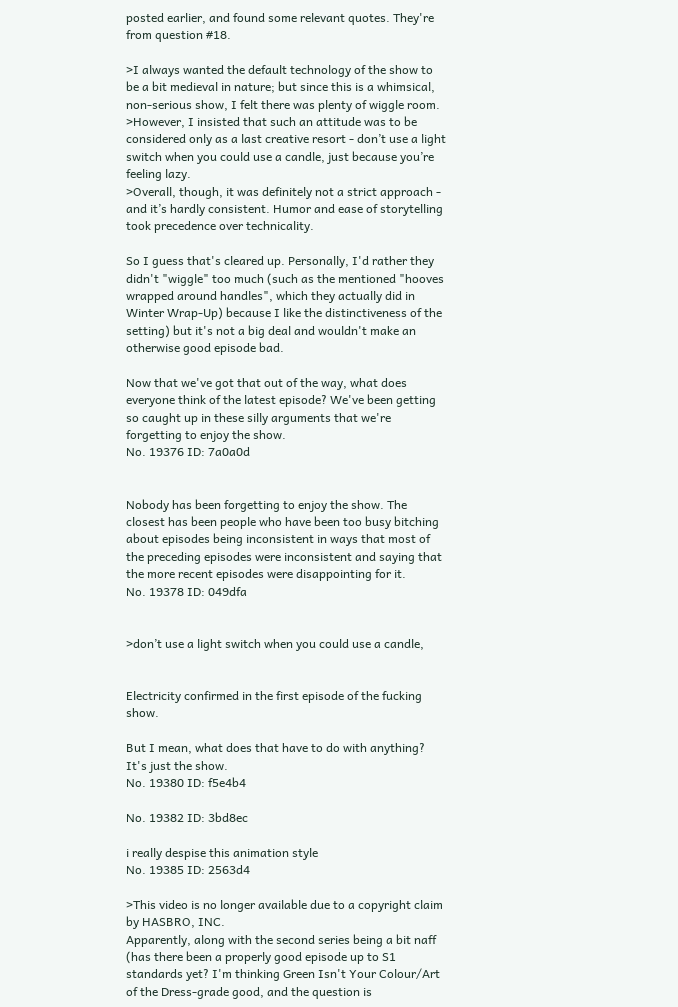posted earlier, and found some relevant quotes. They're from question #18.

>I always wanted the default technology of the show to be a bit medieval in nature; but since this is a whimsical, non-serious show, I felt there was plenty of wiggle room.
>However, I insisted that such an attitude was to be considered only as a last creative resort - don’t use a light switch when you could use a candle, just because you’re feeling lazy.
>Overall, though, it was definitely not a strict approach - and it’s hardly consistent. Humor and ease of storytelling took precedence over technicality.

So I guess that's cleared up. Personally, I'd rather they didn't "wiggle" too much (such as the mentioned "hooves wrapped around handles", which they actually did in Winter Wrap-Up) because I like the distinctiveness of the setting) but it's not a big deal and wouldn't make an otherwise good episode bad.

Now that we've got that out of the way, what does everyone think of the latest episode? We've been getting so caught up in these silly arguments that we're forgetting to enjoy the show.
No. 19376 ID: 7a0a0d


Nobody has been forgetting to enjoy the show. The closest has been people who have been too busy bitching about episodes being inconsistent in ways that most of the preceding episodes were inconsistent and saying that the more recent episodes were disappointing for it.
No. 19378 ID: 049dfa


>don’t use a light switch when you could use a candle,


Electricity confirmed in the first episode of the fucking show.

But I mean, what does that have to do with anything? It's just the show.
No. 19380 ID: f5e4b4

No. 19382 ID: 3bd8ec

i really despise this animation style
No. 19385 ID: 2563d4

>This video is no longer available due to a copyright claim by HASBRO, INC.
Apparently, along with the second series being a bit naff (has there been a properly good episode up to S1 standards yet? I'm thinking Green Isn't Your Colour/Art of the Dress-grade good, and the question is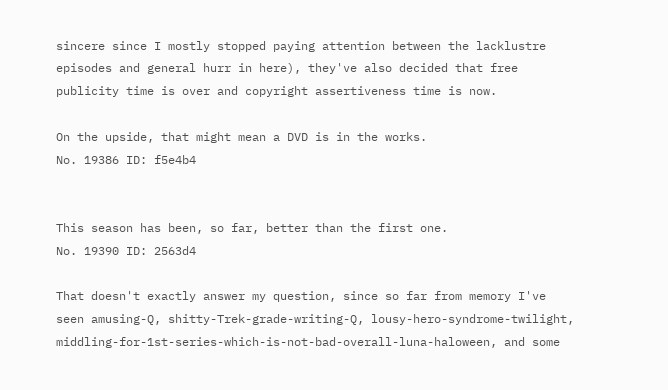sincere since I mostly stopped paying attention between the lacklustre episodes and general hurr in here), they've also decided that free publicity time is over and copyright assertiveness time is now.

On the upside, that might mean a DVD is in the works.
No. 19386 ID: f5e4b4


This season has been, so far, better than the first one.
No. 19390 ID: 2563d4

That doesn't exactly answer my question, since so far from memory I've seen amusing-Q, shitty-Trek-grade-writing-Q, lousy-hero-syndrome-twilight, middling-for-1st-series-which-is-not-bad-overall-luna-haloween, and some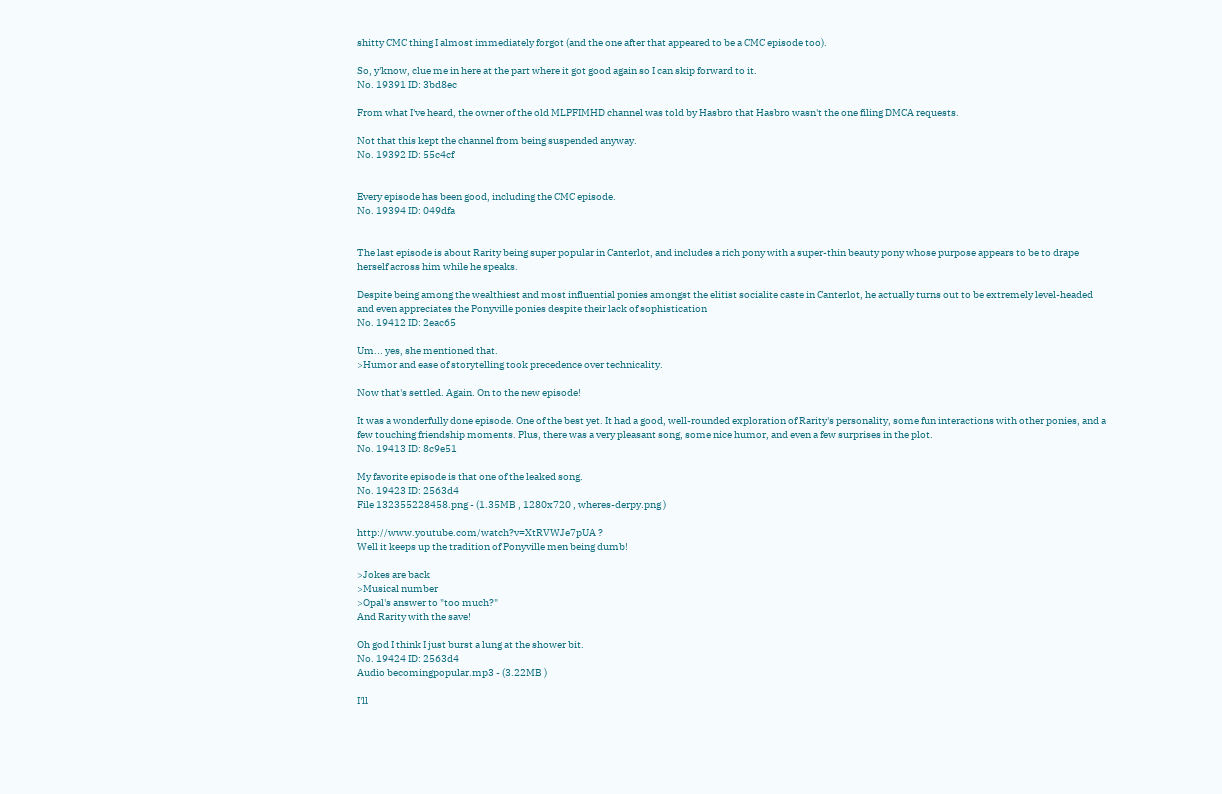shitty CMC thing I almost immediately forgot (and the one after that appeared to be a CMC episode too).

So, y'know, clue me in here at the part where it got good again so I can skip forward to it.
No. 19391 ID: 3bd8ec

From what I've heard, the owner of the old MLPFIMHD channel was told by Hasbro that Hasbro wasn't the one filing DMCA requests.

Not that this kept the channel from being suspended anyway.
No. 19392 ID: 55c4cf


Every episode has been good, including the CMC episode.
No. 19394 ID: 049dfa


The last episode is about Rarity being super popular in Canterlot, and includes a rich pony with a super-thin beauty pony whose purpose appears to be to drape herself across him while he speaks.

Despite being among the wealthiest and most influential ponies amongst the elitist socialite caste in Canterlot, he actually turns out to be extremely level-headed and even appreciates the Ponyville ponies despite their lack of sophistication
No. 19412 ID: 2eac65

Um... yes, she mentioned that.
>Humor and ease of storytelling took precedence over technicality.

Now that's settled. Again. On to the new episode!

It was a wonderfully done episode. One of the best yet. It had a good, well-rounded exploration of Rarity's personality, some fun interactions with other ponies, and a few touching friendship moments. Plus, there was a very pleasant song, some nice humor, and even a few surprises in the plot.
No. 19413 ID: 8c9e51

My favorite episode is that one of the leaked song.
No. 19423 ID: 2563d4
File 132355228458.png - (1.35MB , 1280x720 , wheres-derpy.png )

http://www.youtube.com/watch?v=XtRVWJe7pUA ?
Well it keeps up the tradition of Ponyville men being dumb!

>Jokes are back
>Musical number
>Opal's answer to "too much?"
And Rarity with the save!

Oh god I think I just burst a lung at the shower bit.
No. 19424 ID: 2563d4
Audio becomingpopular.mp3 - (3.22MB )

I'll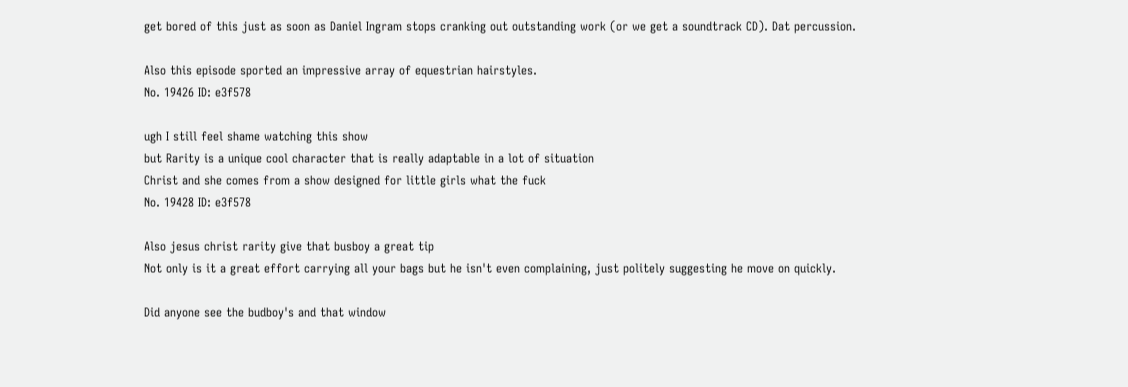get bored of this just as soon as Daniel Ingram stops cranking out outstanding work (or we get a soundtrack CD). Dat percussion.

Also this episode sported an impressive array of equestrian hairstyles.
No. 19426 ID: e3f578

ugh I still feel shame watching this show
but Rarity is a unique cool character that is really adaptable in a lot of situation
Christ and she comes from a show designed for little girls what the fuck
No. 19428 ID: e3f578

Also jesus christ rarity give that busboy a great tip
Not only is it a great effort carrying all your bags but he isn't even complaining, just politely suggesting he move on quickly.

Did anyone see the budboy's and that window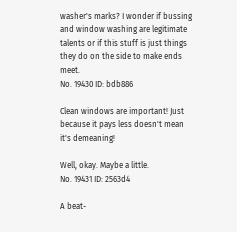washer's marks? I wonder if bussing and window washing are legitimate talents or if this stuff is just things they do on the side to make ends meet.
No. 19430 ID: bdb886

Clean windows are important! Just because it pays less doesn't mean it's demeaning!

Well, okay. Maybe a little.
No. 19431 ID: 2563d4

A beat-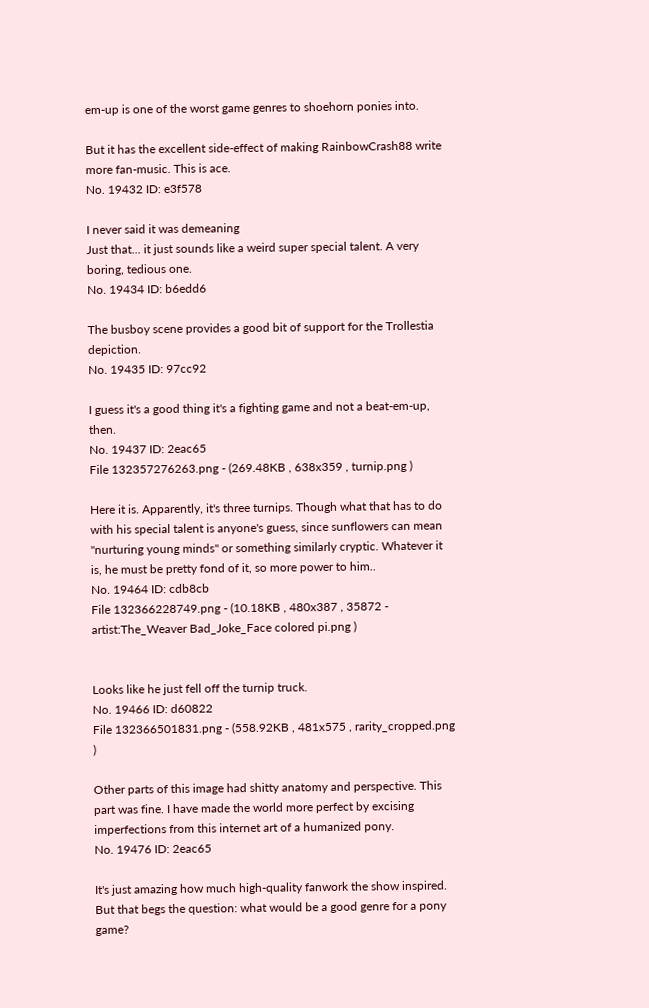em-up is one of the worst game genres to shoehorn ponies into.

But it has the excellent side-effect of making RainbowCrash88 write more fan-music. This is ace.
No. 19432 ID: e3f578

I never said it was demeaning
Just that... it just sounds like a weird super special talent. A very boring, tedious one.
No. 19434 ID: b6edd6

The busboy scene provides a good bit of support for the Trollestia depiction.
No. 19435 ID: 97cc92

I guess it's a good thing it's a fighting game and not a beat-em-up, then.
No. 19437 ID: 2eac65
File 132357276263.png - (269.48KB , 638x359 , turnip.png )

Here it is. Apparently, it's three turnips. Though what that has to do with his special talent is anyone's guess, since sunflowers can mean "nurturing young minds" or something similarly cryptic. Whatever it is, he must be pretty fond of it, so more power to him..
No. 19464 ID: cdb8cb
File 132366228749.png - (10.18KB , 480x387 , 35872 - artist:The_Weaver Bad_Joke_Face colored pi.png )


Looks like he just fell off the turnip truck.
No. 19466 ID: d60822
File 132366501831.png - (558.92KB , 481x575 , rarity_cropped.png )

Other parts of this image had shitty anatomy and perspective. This part was fine. I have made the world more perfect by excising imperfections from this internet art of a humanized pony.
No. 19476 ID: 2eac65

It's just amazing how much high-quality fanwork the show inspired. But that begs the question: what would be a good genre for a pony game?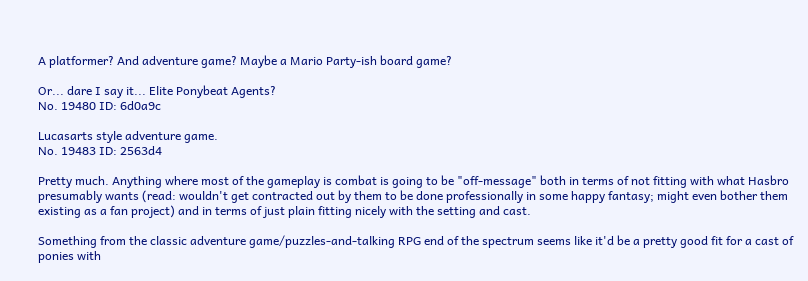A platformer? And adventure game? Maybe a Mario Party-ish board game?

Or... dare I say it... Elite Ponybeat Agents?
No. 19480 ID: 6d0a9c

Lucasarts style adventure game.
No. 19483 ID: 2563d4

Pretty much. Anything where most of the gameplay is combat is going to be "off-message" both in terms of not fitting with what Hasbro presumably wants (read: wouldn't get contracted out by them to be done professionally in some happy fantasy; might even bother them existing as a fan project) and in terms of just plain fitting nicely with the setting and cast.

Something from the classic adventure game/puzzles-and-talking RPG end of the spectrum seems like it'd be a pretty good fit for a cast of ponies with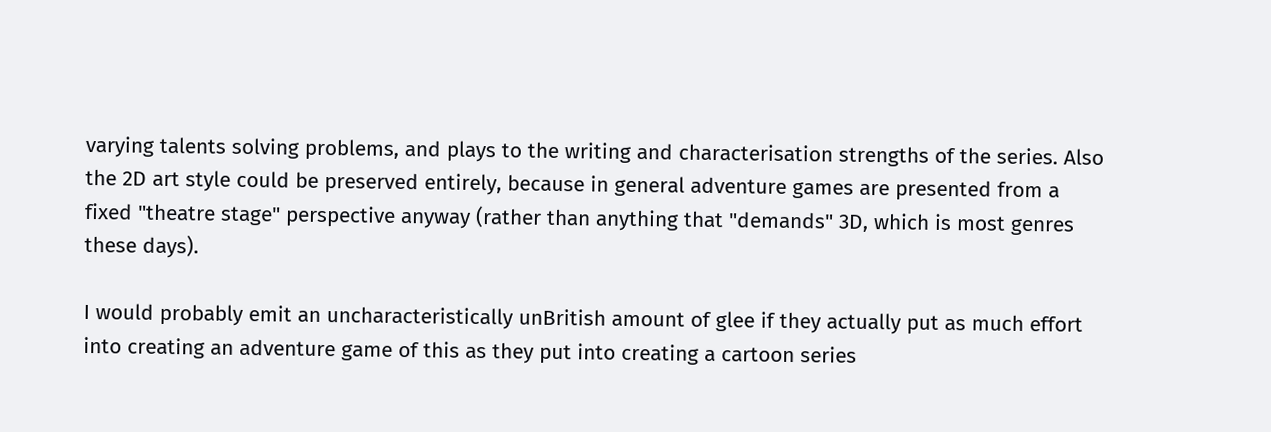varying talents solving problems, and plays to the writing and characterisation strengths of the series. Also the 2D art style could be preserved entirely, because in general adventure games are presented from a fixed "theatre stage" perspective anyway (rather than anything that "demands" 3D, which is most genres these days).

I would probably emit an uncharacteristically unBritish amount of glee if they actually put as much effort into creating an adventure game of this as they put into creating a cartoon series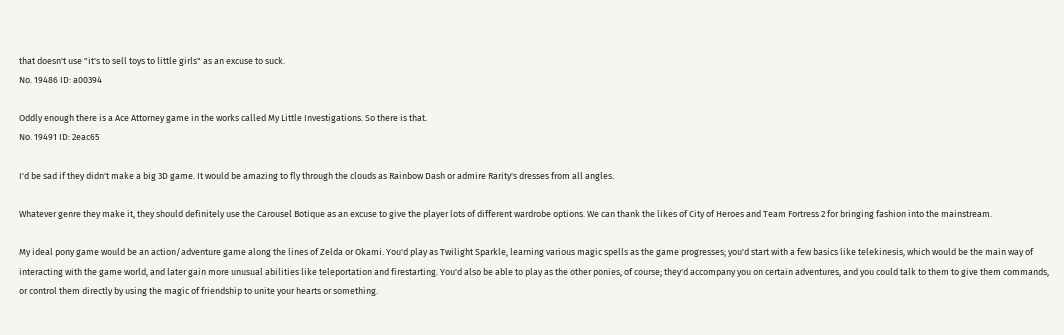that doesn't use "it's to sell toys to little girls" as an excuse to suck.
No. 19486 ID: a00394

Oddly enough there is a Ace Attorney game in the works called My Little Investigations. So there is that.
No. 19491 ID: 2eac65

I'd be sad if they didn't make a big 3D game. It would be amazing to fly through the clouds as Rainbow Dash or admire Rarity's dresses from all angles.

Whatever genre they make it, they should definitely use the Carousel Botique as an excuse to give the player lots of different wardrobe options. We can thank the likes of City of Heroes and Team Fortress 2 for bringing fashion into the mainstream.

My ideal pony game would be an action/adventure game along the lines of Zelda or Okami. You'd play as Twilight Sparkle, learning various magic spells as the game progresses; you'd start with a few basics like telekinesis, which would be the main way of interacting with the game world, and later gain more unusual abilities like teleportation and firestarting. You'd also be able to play as the other ponies, of course; they'd accompany you on certain adventures, and you could talk to them to give them commands, or control them directly by using the magic of friendship to unite your hearts or something.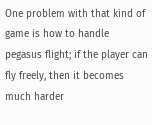One problem with that kind of game is how to handle pegasus flight; if the player can fly freely, then it becomes much harder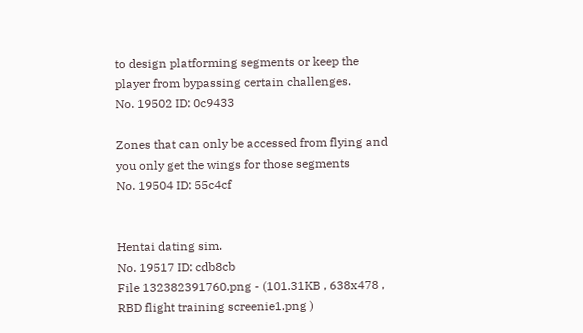to design platforming segments or keep the player from bypassing certain challenges.
No. 19502 ID: 0c9433

Zones that can only be accessed from flying and you only get the wings for those segments
No. 19504 ID: 55c4cf


Hentai dating sim.
No. 19517 ID: cdb8cb
File 132382391760.png - (101.31KB , 638x478 , RBD flight training screenie1.png )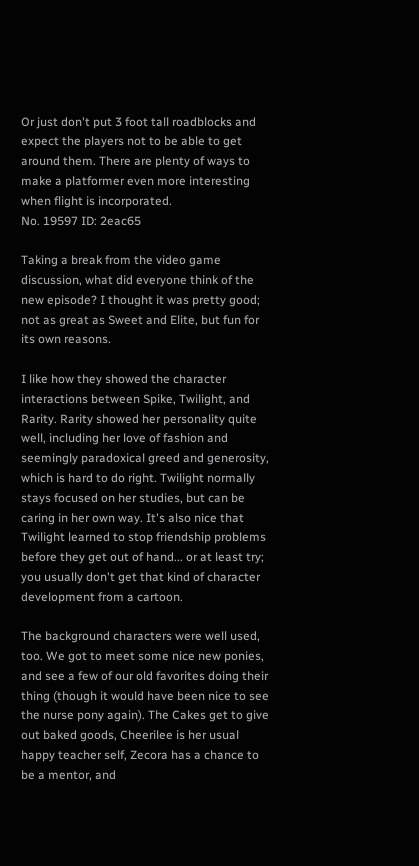Or just don't put 3 foot tall roadblocks and expect the players not to be able to get around them. There are plenty of ways to make a platformer even more interesting when flight is incorporated.
No. 19597 ID: 2eac65

Taking a break from the video game discussion, what did everyone think of the new episode? I thought it was pretty good; not as great as Sweet and Elite, but fun for its own reasons.

I like how they showed the character interactions between Spike, Twilight, and Rarity. Rarity showed her personality quite well, including her love of fashion and seemingly paradoxical greed and generosity, which is hard to do right. Twilight normally stays focused on her studies, but can be caring in her own way. It's also nice that Twilight learned to stop friendship problems before they get out of hand... or at least try; you usually don't get that kind of character development from a cartoon.

The background characters were well used, too. We got to meet some nice new ponies, and see a few of our old favorites doing their thing (though it would have been nice to see the nurse pony again). The Cakes get to give out baked goods, Cheerilee is her usual happy teacher self, Zecora has a chance to be a mentor, and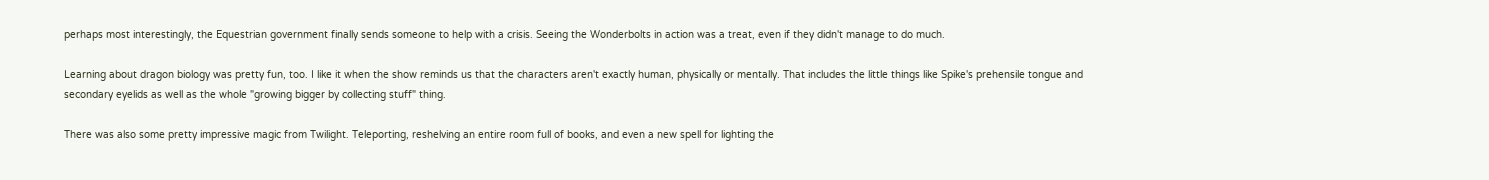perhaps most interestingly, the Equestrian government finally sends someone to help with a crisis. Seeing the Wonderbolts in action was a treat, even if they didn't manage to do much.

Learning about dragon biology was pretty fun, too. I like it when the show reminds us that the characters aren't exactly human, physically or mentally. That includes the little things like Spike's prehensile tongue and secondary eyelids as well as the whole "growing bigger by collecting stuff" thing.

There was also some pretty impressive magic from Twilight. Teleporting, reshelving an entire room full of books, and even a new spell for lighting the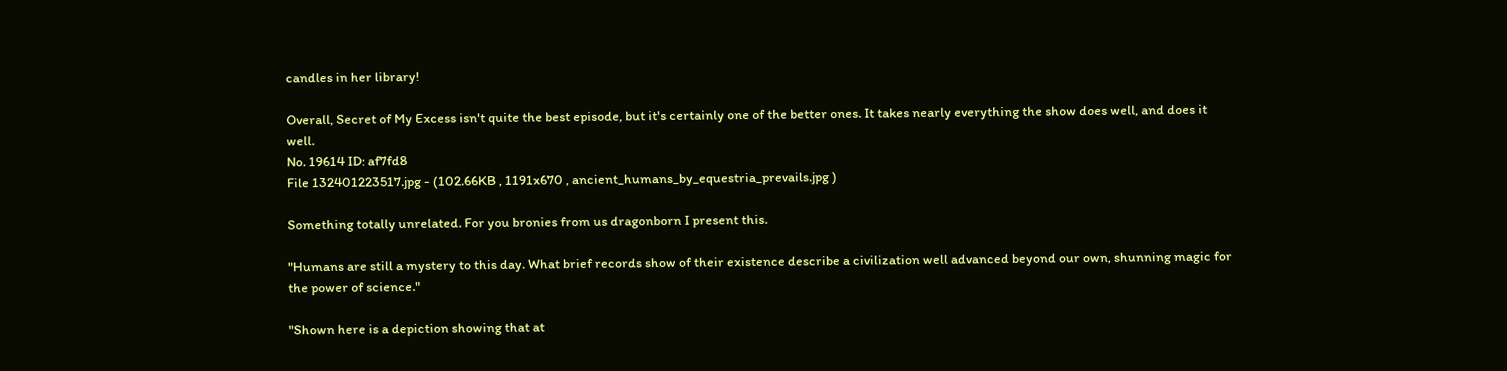candles in her library!

Overall, Secret of My Excess isn't quite the best episode, but it's certainly one of the better ones. It takes nearly everything the show does well, and does it well.
No. 19614 ID: af7fd8
File 132401223517.jpg - (102.66KB , 1191x670 , ancient_humans_by_equestria_prevails.jpg )

Something totally unrelated. For you bronies from us dragonborn I present this.

"Humans are still a mystery to this day. What brief records show of their existence describe a civilization well advanced beyond our own, shunning magic for the power of science."

"Shown here is a depiction showing that at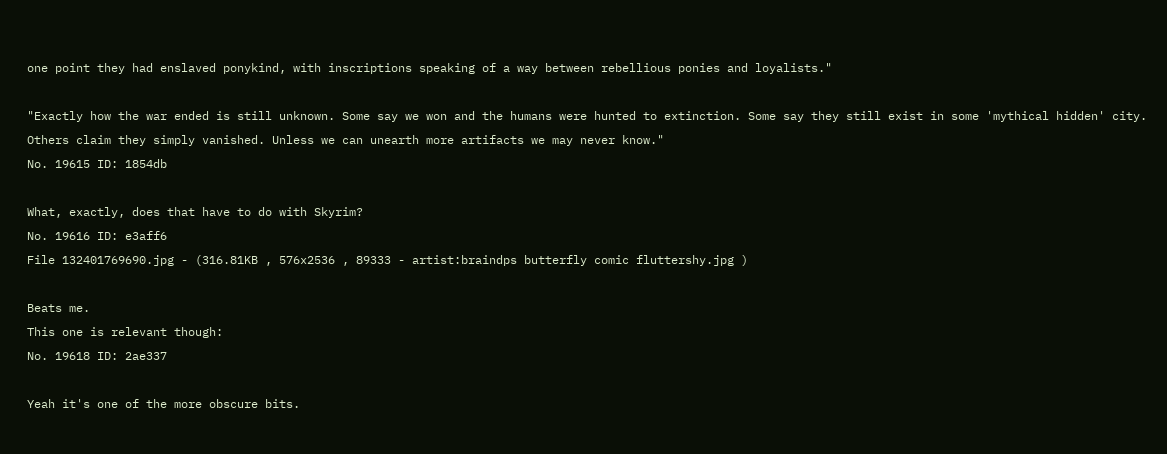one point they had enslaved ponykind, with inscriptions speaking of a way between rebellious ponies and loyalists."

"Exactly how the war ended is still unknown. Some say we won and the humans were hunted to extinction. Some say they still exist in some 'mythical hidden' city. Others claim they simply vanished. Unless we can unearth more artifacts we may never know."
No. 19615 ID: 1854db

What, exactly, does that have to do with Skyrim?
No. 19616 ID: e3aff6
File 132401769690.jpg - (316.81KB , 576x2536 , 89333 - artist:braindps butterfly comic fluttershy.jpg )

Beats me.
This one is relevant though:
No. 19618 ID: 2ae337

Yeah it's one of the more obscure bits.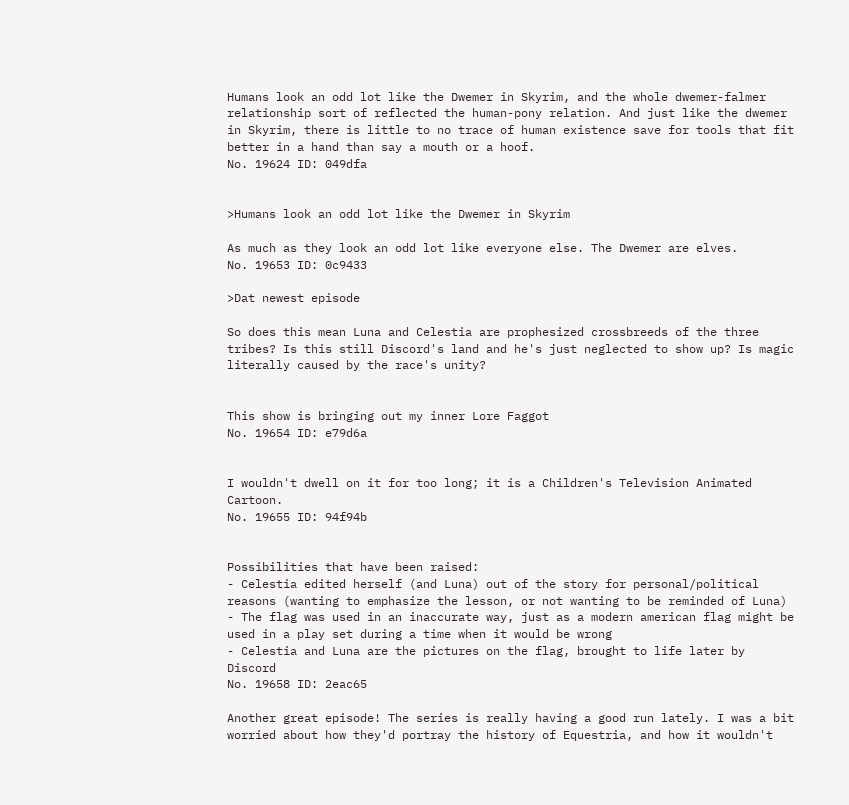Humans look an odd lot like the Dwemer in Skyrim, and the whole dwemer-falmer relationship sort of reflected the human-pony relation. And just like the dwemer in Skyrim, there is little to no trace of human existence save for tools that fit better in a hand than say a mouth or a hoof.
No. 19624 ID: 049dfa


>Humans look an odd lot like the Dwemer in Skyrim

As much as they look an odd lot like everyone else. The Dwemer are elves.
No. 19653 ID: 0c9433

>Dat newest episode

So does this mean Luna and Celestia are prophesized crossbreeds of the three tribes? Is this still Discord's land and he's just neglected to show up? Is magic literally caused by the race's unity?


This show is bringing out my inner Lore Faggot
No. 19654 ID: e79d6a


I wouldn't dwell on it for too long; it is a Children's Television Animated Cartoon.
No. 19655 ID: 94f94b


Possibilities that have been raised:
- Celestia edited herself (and Luna) out of the story for personal/political reasons (wanting to emphasize the lesson, or not wanting to be reminded of Luna)
- The flag was used in an inaccurate way, just as a modern american flag might be used in a play set during a time when it would be wrong
- Celestia and Luna are the pictures on the flag, brought to life later by Discord
No. 19658 ID: 2eac65

Another great episode! The series is really having a good run lately. I was a bit worried about how they'd portray the history of Equestria, and how it wouldn't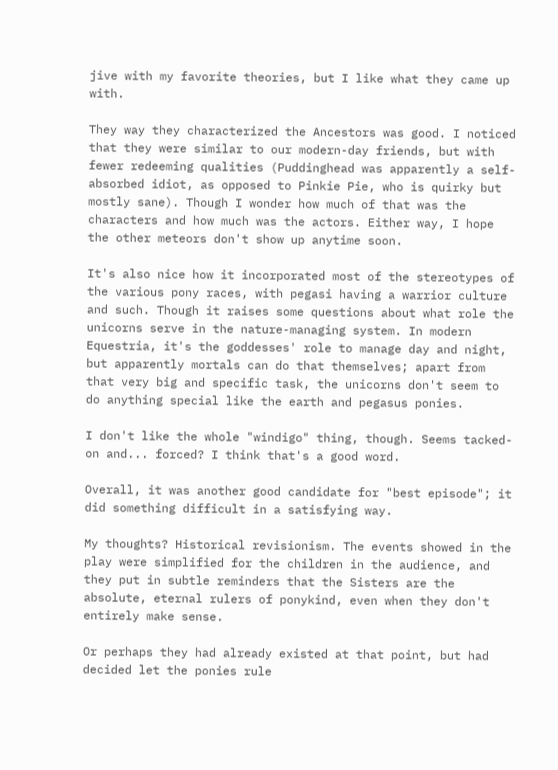jive with my favorite theories, but I like what they came up with.

They way they characterized the Ancestors was good. I noticed that they were similar to our modern-day friends, but with fewer redeeming qualities (Puddinghead was apparently a self-absorbed idiot, as opposed to Pinkie Pie, who is quirky but mostly sane). Though I wonder how much of that was the characters and how much was the actors. Either way, I hope the other meteors don't show up anytime soon.

It's also nice how it incorporated most of the stereotypes of the various pony races, with pegasi having a warrior culture and such. Though it raises some questions about what role the unicorns serve in the nature-managing system. In modern Equestria, it's the goddesses' role to manage day and night, but apparently mortals can do that themselves; apart from that very big and specific task, the unicorns don't seem to do anything special like the earth and pegasus ponies.

I don't like the whole "windigo" thing, though. Seems tacked-on and... forced? I think that's a good word.

Overall, it was another good candidate for "best episode"; it did something difficult in a satisfying way.

My thoughts? Historical revisionism. The events showed in the play were simplified for the children in the audience, and they put in subtle reminders that the Sisters are the absolute, eternal rulers of ponykind, even when they don't entirely make sense.

Or perhaps they had already existed at that point, but had decided let the ponies rule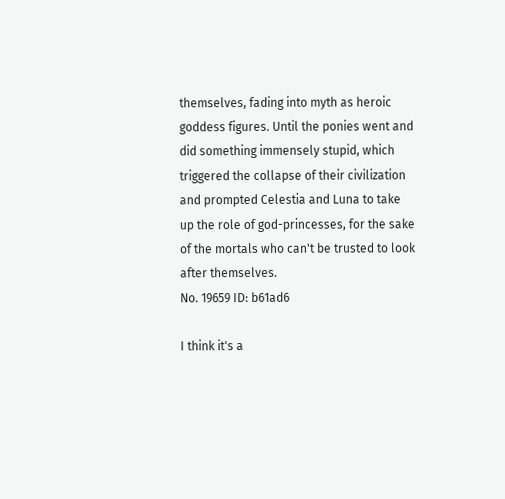themselves, fading into myth as heroic goddess figures. Until the ponies went and did something immensely stupid, which triggered the collapse of their civilization and prompted Celestia and Luna to take up the role of god-princesses, for the sake of the mortals who can't be trusted to look after themselves.
No. 19659 ID: b61ad6

I think it's a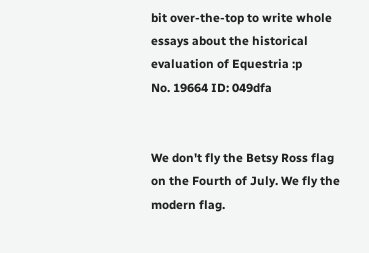bit over-the-top to write whole essays about the historical evaluation of Equestria :p
No. 19664 ID: 049dfa


We don't fly the Betsy Ross flag on the Fourth of July. We fly the modern flag.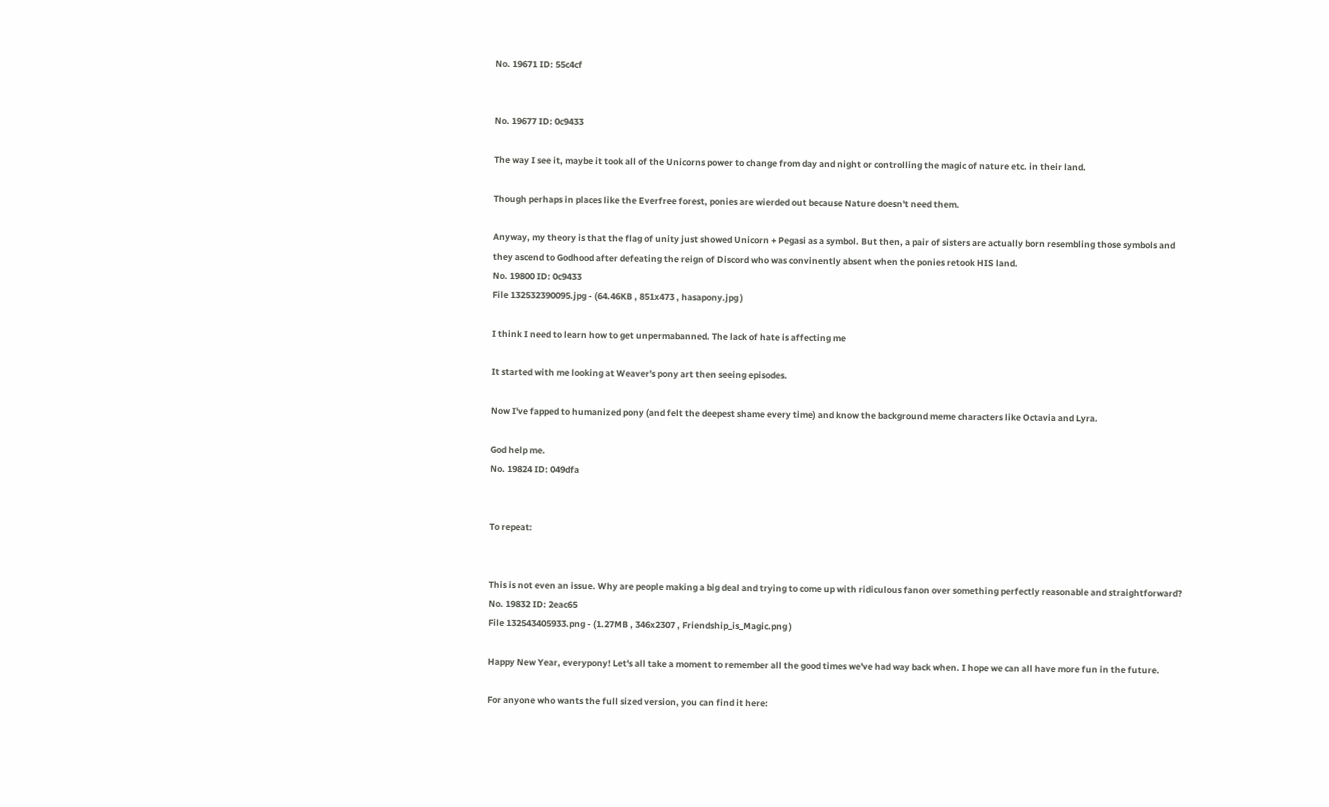No. 19671 ID: 55c4cf


No. 19677 ID: 0c9433

The way I see it, maybe it took all of the Unicorns power to change from day and night or controlling the magic of nature etc. in their land.

Though perhaps in places like the Everfree forest, ponies are wierded out because Nature doesn't need them.

Anyway, my theory is that the flag of unity just showed Unicorn + Pegasi as a symbol. But then, a pair of sisters are actually born resembling those symbols and they ascend to Godhood after defeating the reign of Discord who was convinently absent when the ponies retook HIS land.
No. 19800 ID: 0c9433
File 132532390095.jpg - (64.46KB , 851x473 , hasapony.jpg )

I think I need to learn how to get unpermabanned. The lack of hate is affecting me

It started with me looking at Weaver's pony art then seeing episodes.

Now I've fapped to humanized pony (and felt the deepest shame every time) and know the background meme characters like Octavia and Lyra.

God help me.
No. 19824 ID: 049dfa


To repeat:


This is not even an issue. Why are people making a big deal and trying to come up with ridiculous fanon over something perfectly reasonable and straightforward?
No. 19832 ID: 2eac65
File 132543405933.png - (1.27MB , 346x2307 , Friendship_is_Magic.png )

Happy New Year, everypony! Let's all take a moment to remember all the good times we've had way back when. I hope we can all have more fun in the future.

For anyone who wants the full sized version, you can find it here: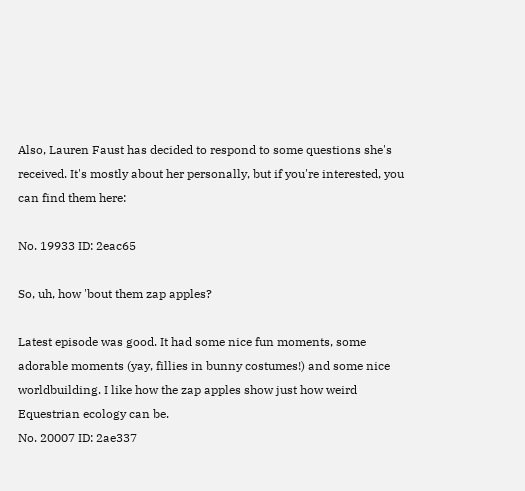Also, Lauren Faust has decided to respond to some questions she's received. It's mostly about her personally, but if you're interested, you can find them here:

No. 19933 ID: 2eac65

So, uh, how 'bout them zap apples?

Latest episode was good. It had some nice fun moments, some adorable moments (yay, fillies in bunny costumes!) and some nice worldbuilding. I like how the zap apples show just how weird Equestrian ecology can be.
No. 20007 ID: 2ae337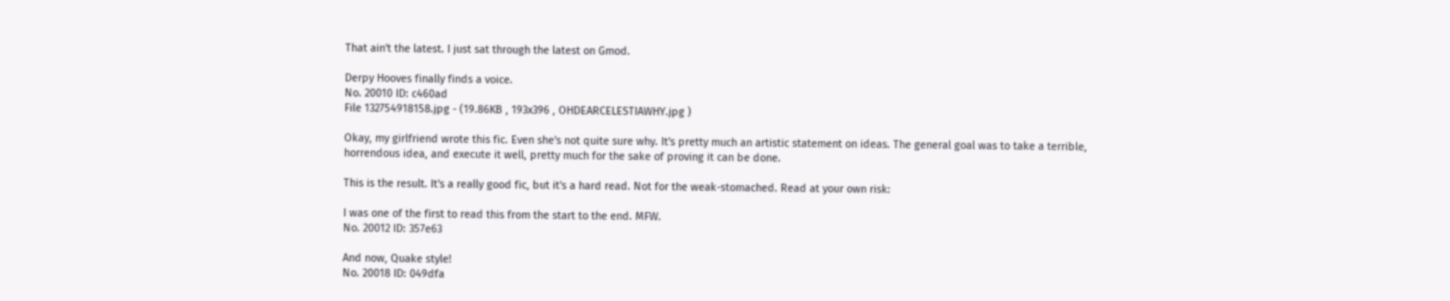That ain't the latest. I just sat through the latest on Gmod.

Derpy Hooves finally finds a voice.
No. 20010 ID: c460ad
File 132754918158.jpg - (19.86KB , 193x396 , OHDEARCELESTIAWHY.jpg )

Okay, my girlfriend wrote this fic. Even she's not quite sure why. It's pretty much an artistic statement on ideas. The general goal was to take a terrible, horrendous idea, and execute it well, pretty much for the sake of proving it can be done.

This is the result. It's a really good fic, but it's a hard read. Not for the weak-stomached. Read at your own risk:

I was one of the first to read this from the start to the end. MFW.
No. 20012 ID: 357e63

And now, Quake style!
No. 20018 ID: 049dfa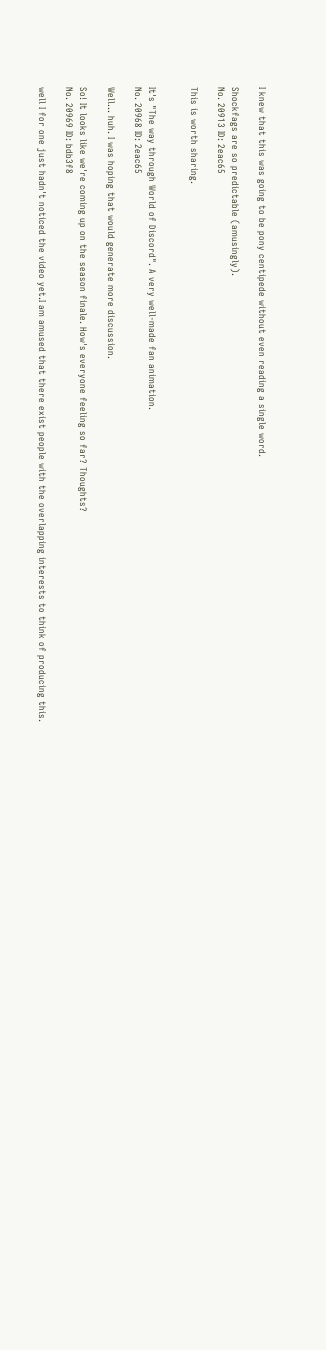I knew that this was going to be pony centipede without even reading a single word.

Shockfags are so predictable (amusingly).
No. 20913 ID: 2eac65

This is worth sharing.


It's "The way through World of Discord". A very well-made fan animation.
No. 20968 ID: 2eac65

Well... huh. I was hoping that would generate more discussion.

So! It looks like we're coming up on the season finale. How's everyone feeling so far? Thoughts?
No. 20969 ID: bdb3f8

well I for one just hadn't noticed the video yet.I am amused that there exist people with the overlapping interests to think of producing this.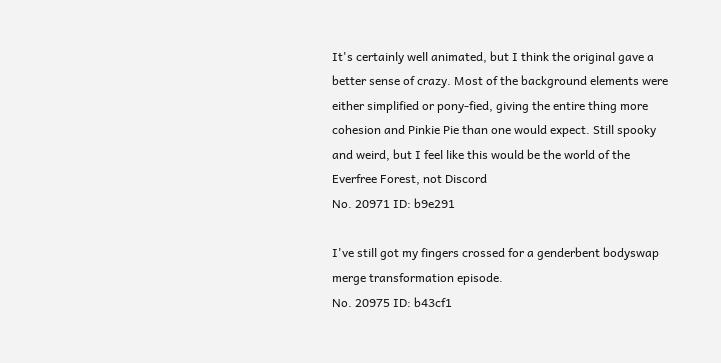It's certainly well animated, but I think the original gave a better sense of crazy. Most of the background elements were either simplified or pony-fied, giving the entire thing more cohesion and Pinkie Pie than one would expect. Still spooky and weird, but I feel like this would be the world of the Everfree Forest, not Discord
No. 20971 ID: b9e291

I've still got my fingers crossed for a genderbent bodyswap merge transformation episode.
No. 20975 ID: b43cf1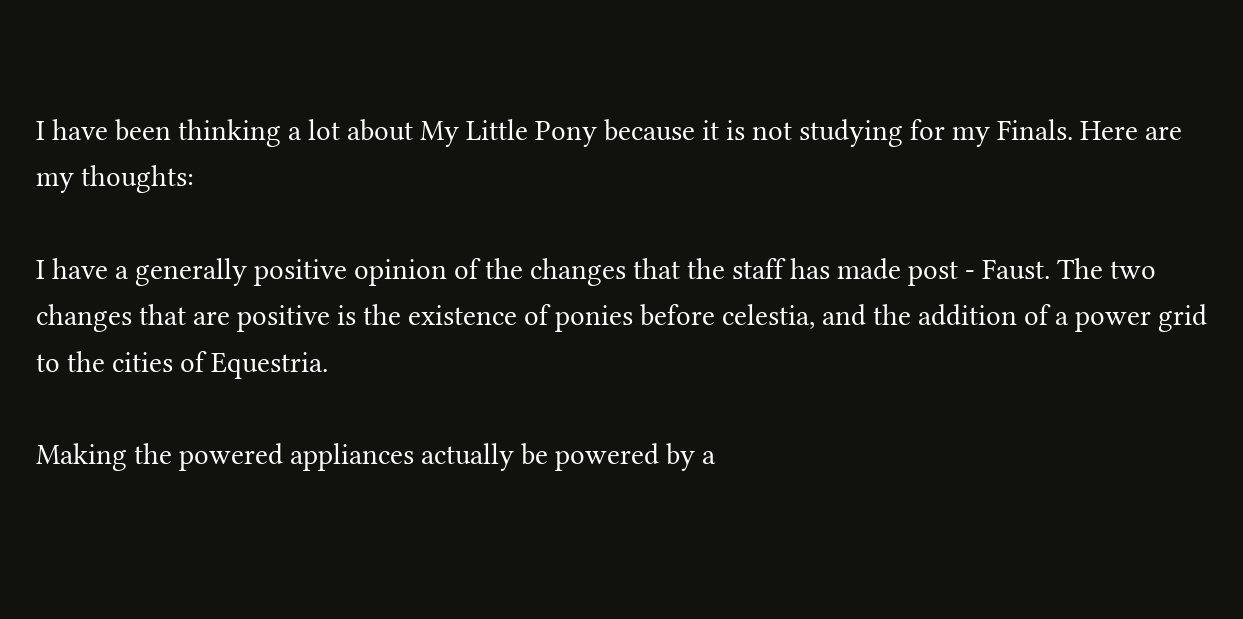I have been thinking a lot about My Little Pony because it is not studying for my Finals. Here are my thoughts:

I have a generally positive opinion of the changes that the staff has made post - Faust. The two changes that are positive is the existence of ponies before celestia, and the addition of a power grid to the cities of Equestria.

Making the powered appliances actually be powered by a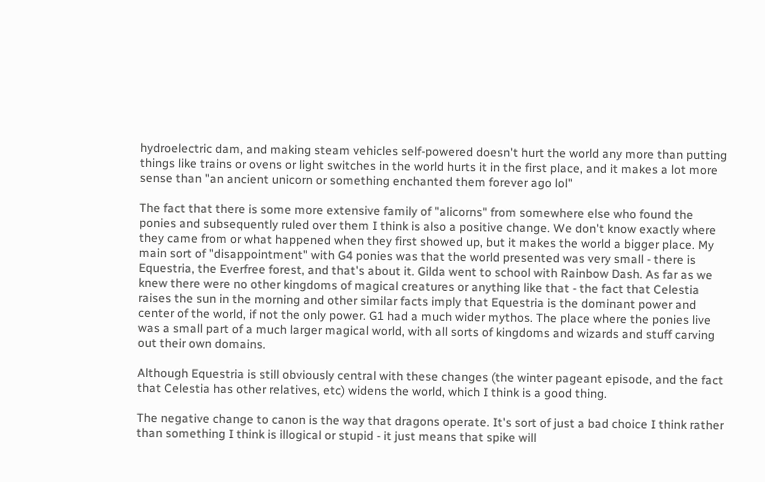hydroelectric dam, and making steam vehicles self-powered doesn't hurt the world any more than putting things like trains or ovens or light switches in the world hurts it in the first place, and it makes a lot more sense than "an ancient unicorn or something enchanted them forever ago lol"

The fact that there is some more extensive family of "alicorns" from somewhere else who found the ponies and subsequently ruled over them I think is also a positive change. We don't know exactly where they came from or what happened when they first showed up, but it makes the world a bigger place. My main sort of "disappointment" with G4 ponies was that the world presented was very small - there is Equestria, the Everfree forest, and that's about it. Gilda went to school with Rainbow Dash. As far as we knew there were no other kingdoms of magical creatures or anything like that - the fact that Celestia raises the sun in the morning and other similar facts imply that Equestria is the dominant power and center of the world, if not the only power. G1 had a much wider mythos. The place where the ponies live was a small part of a much larger magical world, with all sorts of kingdoms and wizards and stuff carving out their own domains.

Although Equestria is still obviously central with these changes (the winter pageant episode, and the fact that Celestia has other relatives, etc) widens the world, which I think is a good thing.

The negative change to canon is the way that dragons operate. It's sort of just a bad choice I think rather than something I think is illogical or stupid - it just means that spike will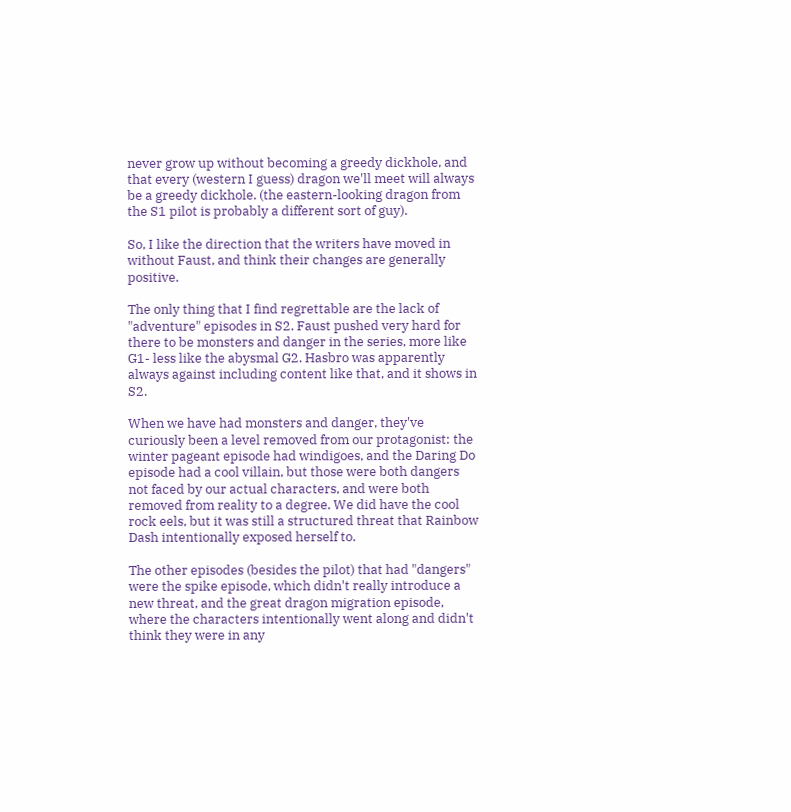never grow up without becoming a greedy dickhole, and that every (western I guess) dragon we'll meet will always be a greedy dickhole. (the eastern-looking dragon from the S1 pilot is probably a different sort of guy).

So, I like the direction that the writers have moved in without Faust, and think their changes are generally positive.

The only thing that I find regrettable are the lack of "adventure" episodes in S2. Faust pushed very hard for there to be monsters and danger in the series, more like G1- less like the abysmal G2. Hasbro was apparently always against including content like that, and it shows in S2.

When we have had monsters and danger, they've curiously been a level removed from our protagonist: the winter pageant episode had windigoes, and the Daring Do episode had a cool villain, but those were both dangers not faced by our actual characters, and were both removed from reality to a degree. We did have the cool rock eels, but it was still a structured threat that Rainbow Dash intentionally exposed herself to.

The other episodes (besides the pilot) that had "dangers" were the spike episode, which didn't really introduce a new threat, and the great dragon migration episode, where the characters intentionally went along and didn't think they were in any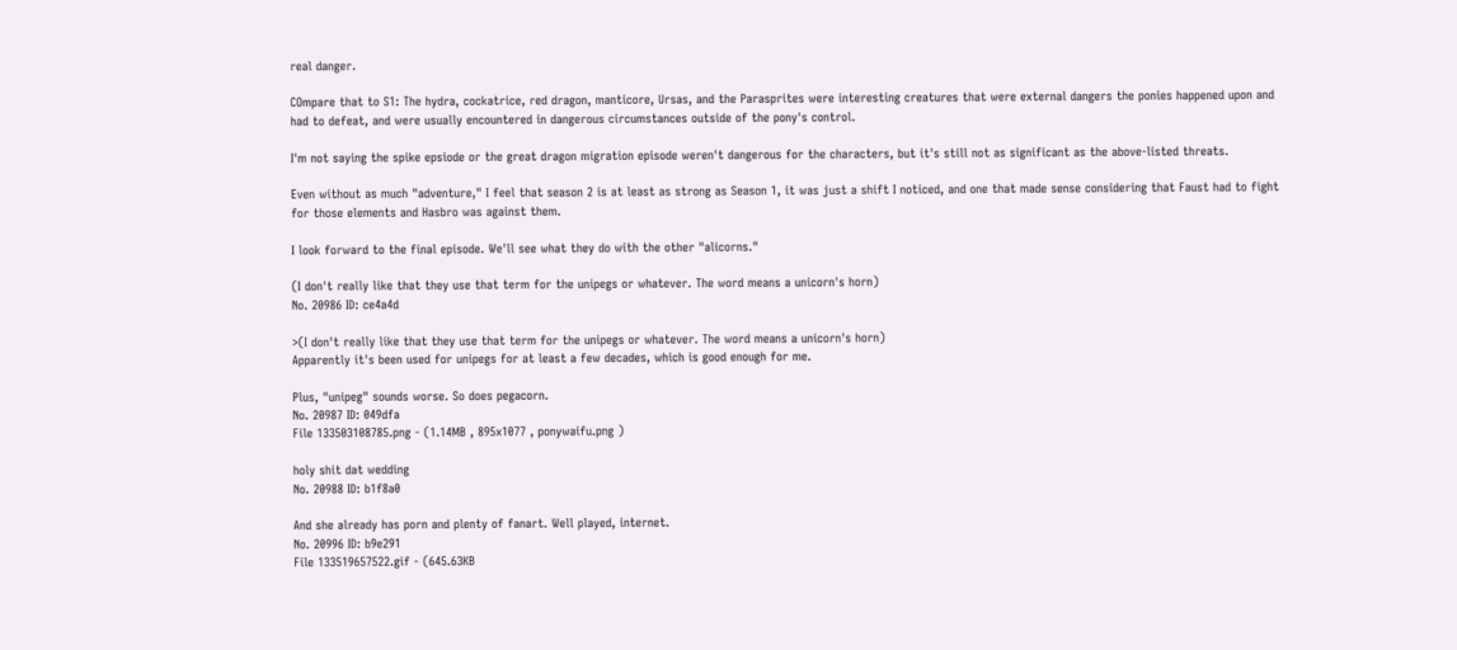real danger.

COmpare that to S1: The hydra, cockatrice, red dragon, manticore, Ursas, and the Parasprites were interesting creatures that were external dangers the ponies happened upon and had to defeat, and were usually encountered in dangerous circumstances outside of the pony's control.

I'm not saying the spike epsiode or the great dragon migration episode weren't dangerous for the characters, but it's still not as significant as the above-listed threats.

Even without as much "adventure," I feel that season 2 is at least as strong as Season 1, it was just a shift I noticed, and one that made sense considering that Faust had to fight for those elements and Hasbro was against them.

I look forward to the final episode. We'll see what they do with the other "alicorns."

(I don't really like that they use that term for the unipegs or whatever. The word means a unicorn's horn)
No. 20986 ID: ce4a4d

>(I don't really like that they use that term for the unipegs or whatever. The word means a unicorn's horn)
Apparently it's been used for unipegs for at least a few decades, which is good enough for me.

Plus, "unipeg" sounds worse. So does pegacorn.
No. 20987 ID: 049dfa
File 133503108785.png - (1.14MB , 895x1077 , ponywaifu.png )

holy shit dat wedding
No. 20988 ID: b1f8a0

And she already has porn and plenty of fanart. Well played, internet.
No. 20996 ID: b9e291
File 133519657522.gif - (645.63KB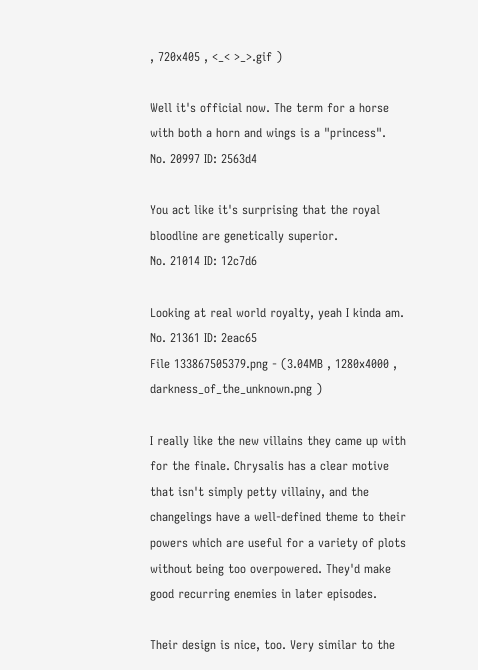, 720x405 , <_< >_>.gif )

Well it's official now. The term for a horse with both a horn and wings is a "princess".
No. 20997 ID: 2563d4

You act like it's surprising that the royal bloodline are genetically superior.
No. 21014 ID: 12c7d6

Looking at real world royalty, yeah I kinda am.
No. 21361 ID: 2eac65
File 133867505379.png - (3.04MB , 1280x4000 , darkness_of_the_unknown.png )

I really like the new villains they came up with for the finale. Chrysalis has a clear motive that isn't simply petty villainy, and the changelings have a well-defined theme to their powers which are useful for a variety of plots without being too overpowered. They'd make good recurring enemies in later episodes.

Their design is nice, too. Very similar to the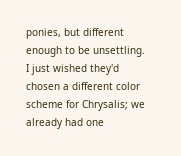ponies, but different enough to be unsettling. I just wished they'd chosen a different color scheme for Chrysalis; we already had one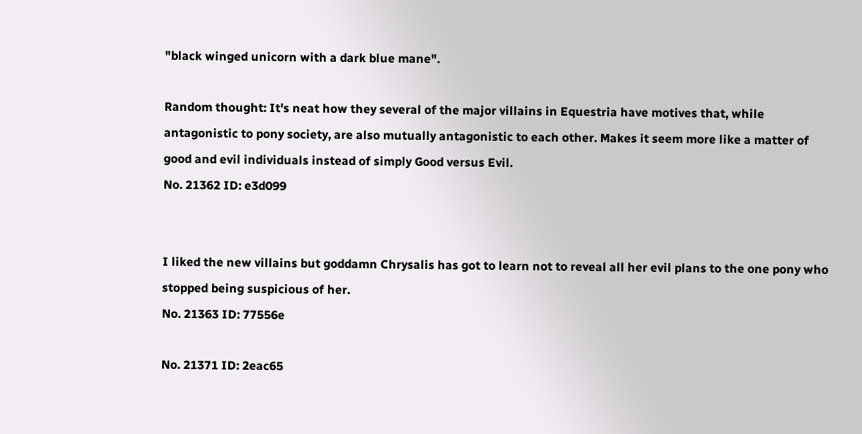"black winged unicorn with a dark blue mane".

Random thought: It's neat how they several of the major villains in Equestria have motives that, while antagonistic to pony society, are also mutually antagonistic to each other. Makes it seem more like a matter of good and evil individuals instead of simply Good versus Evil.
No. 21362 ID: e3d099


I liked the new villains but goddamn Chrysalis has got to learn not to reveal all her evil plans to the one pony who stopped being suspicious of her.
No. 21363 ID: 77556e

No. 21371 ID: 2eac65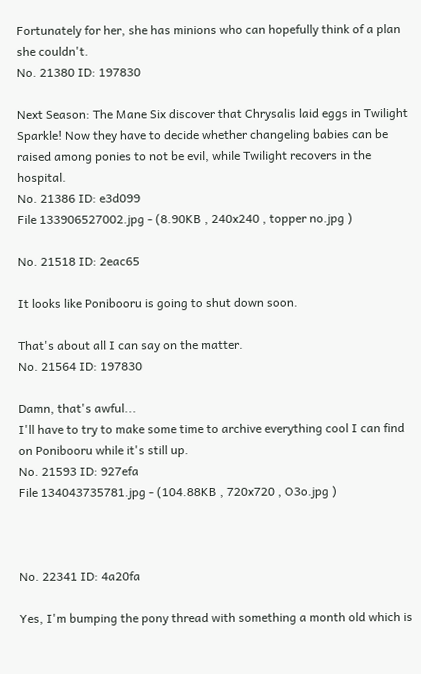Fortunately for her, she has minions who can hopefully think of a plan she couldn't.
No. 21380 ID: 197830

Next Season: The Mane Six discover that Chrysalis laid eggs in Twilight Sparkle! Now they have to decide whether changeling babies can be raised among ponies to not be evil, while Twilight recovers in the hospital.
No. 21386 ID: e3d099
File 133906527002.jpg - (8.90KB , 240x240 , topper no.jpg )

No. 21518 ID: 2eac65

It looks like Ponibooru is going to shut down soon.

That's about all I can say on the matter.
No. 21564 ID: 197830

Damn, that's awful...
I'll have to try to make some time to archive everything cool I can find on Ponibooru while it's still up.
No. 21593 ID: 927efa
File 134043735781.jpg - (104.88KB , 720x720 , O3o.jpg )



No. 22341 ID: 4a20fa

Yes, I'm bumping the pony thread with something a month old which is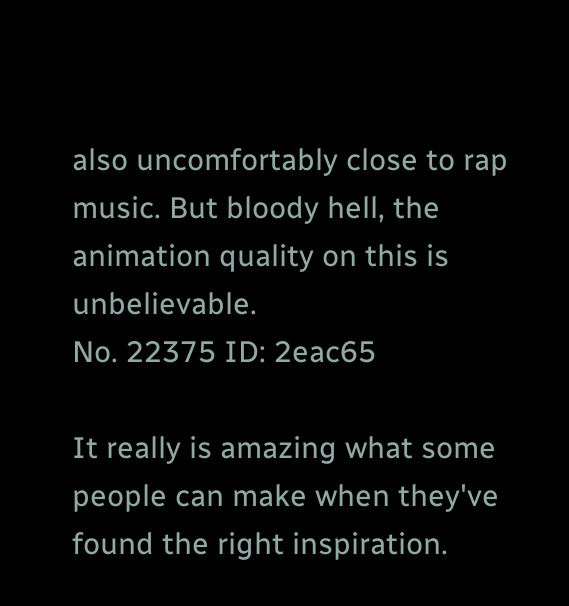also uncomfortably close to rap music. But bloody hell, the animation quality on this is unbelievable.
No. 22375 ID: 2eac65

It really is amazing what some people can make when they've found the right inspiration.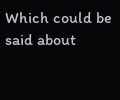Which could be said about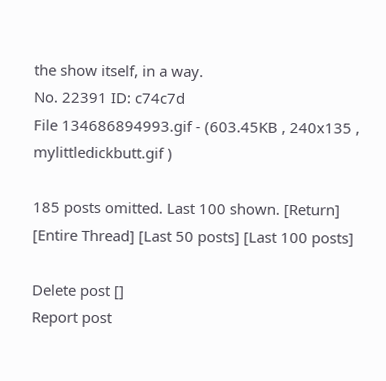the show itself, in a way.
No. 22391 ID: c74c7d
File 134686894993.gif - (603.45KB , 240x135 , mylittledickbutt.gif )

185 posts omitted. Last 100 shown. [Return] [Entire Thread] [Last 50 posts] [Last 100 posts]

Delete post []
Report post